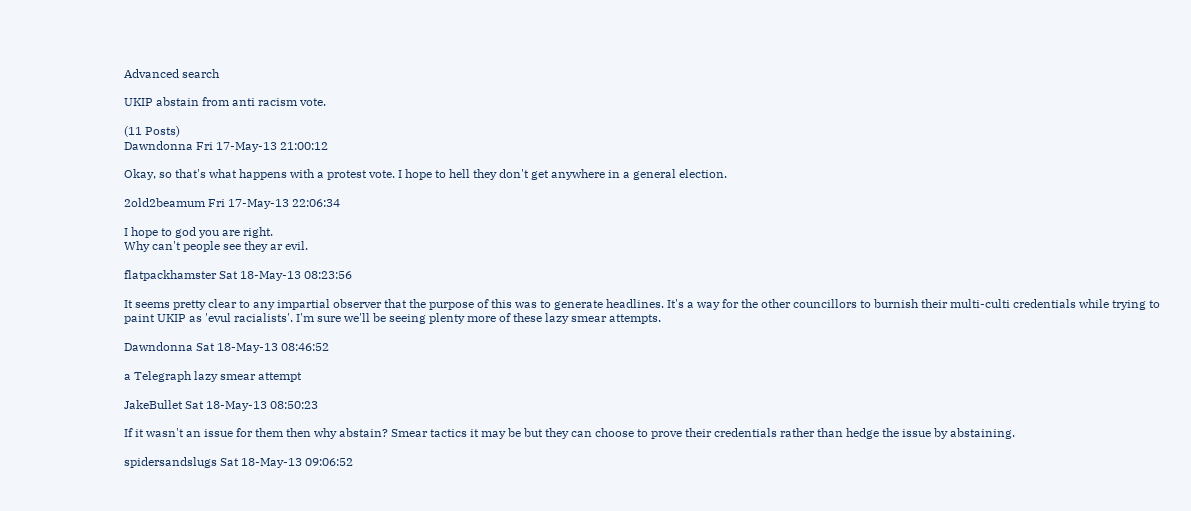Advanced search

UKIP abstain from anti racism vote.

(11 Posts)
Dawndonna Fri 17-May-13 21:00:12

Okay, so that's what happens with a protest vote. I hope to hell they don't get anywhere in a general election.

2old2beamum Fri 17-May-13 22:06:34

I hope to god you are right.
Why can't people see they ar evil.

flatpackhamster Sat 18-May-13 08:23:56

It seems pretty clear to any impartial observer that the purpose of this was to generate headlines. It's a way for the other councillors to burnish their multi-culti credentials while trying to paint UKIP as 'evul racialists'. I'm sure we'll be seeing plenty more of these lazy smear attempts.

Dawndonna Sat 18-May-13 08:46:52

a Telegraph lazy smear attempt

JakeBullet Sat 18-May-13 08:50:23

If it wasn't an issue for them then why abstain? Smear tactics it may be but they can choose to prove their credentials rather than hedge the issue by abstaining.

spidersandslugs Sat 18-May-13 09:06:52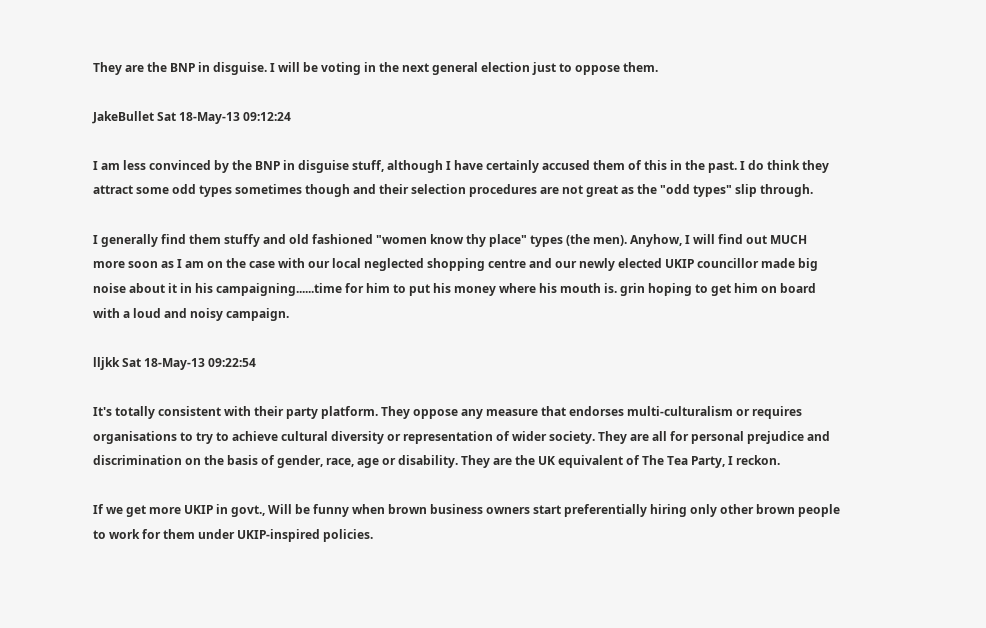They are the BNP in disguise. I will be voting in the next general election just to oppose them.

JakeBullet Sat 18-May-13 09:12:24

I am less convinced by the BNP in disguise stuff, although I have certainly accused them of this in the past. I do think they attract some odd types sometimes though and their selection procedures are not great as the "odd types" slip through.

I generally find them stuffy and old fashioned "women know thy place" types (the men). Anyhow, I will find out MUCH more soon as I am on the case with our local neglected shopping centre and our newly elected UKIP councillor made big noise about it in his campaigning......time for him to put his money where his mouth is. grin hoping to get him on board with a loud and noisy campaign.

lljkk Sat 18-May-13 09:22:54

It's totally consistent with their party platform. They oppose any measure that endorses multi-culturalism or requires organisations to try to achieve cultural diversity or representation of wider society. They are all for personal prejudice and discrimination on the basis of gender, race, age or disability. They are the UK equivalent of The Tea Party, I reckon.

If we get more UKIP in govt., Will be funny when brown business owners start preferentially hiring only other brown people to work for them under UKIP-inspired policies.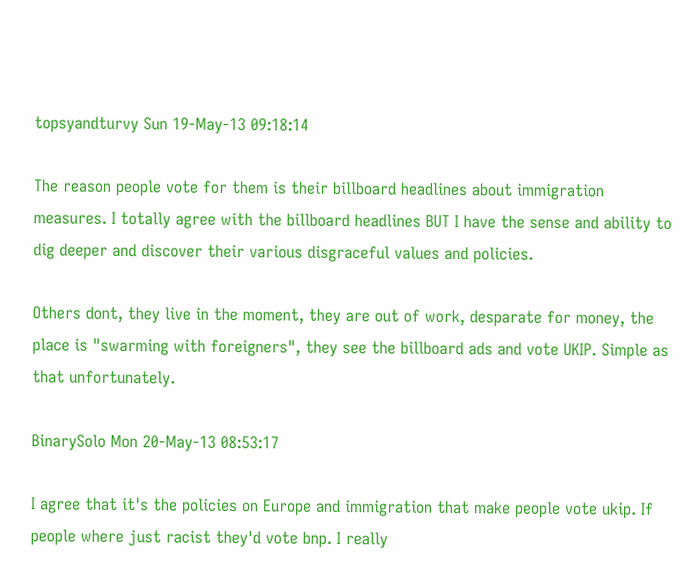topsyandturvy Sun 19-May-13 09:18:14

The reason people vote for them is their billboard headlines about immigration measures. I totally agree with the billboard headlines BUT I have the sense and ability to dig deeper and discover their various disgraceful values and policies.

Others dont, they live in the moment, they are out of work, desparate for money, the place is "swarming with foreigners", they see the billboard ads and vote UKIP. Simple as that unfortunately.

BinarySolo Mon 20-May-13 08:53:17

I agree that it's the policies on Europe and immigration that make people vote ukip. If people where just racist they'd vote bnp. I really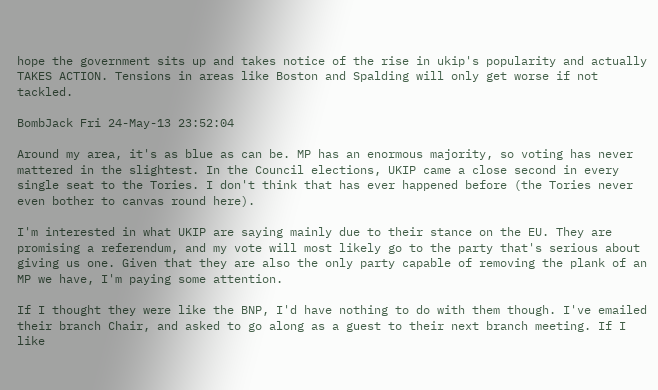hope the government sits up and takes notice of the rise in ukip's popularity and actually TAKES ACTION. Tensions in areas like Boston and Spalding will only get worse if not tackled.

BombJack Fri 24-May-13 23:52:04

Around my area, it's as blue as can be. MP has an enormous majority, so voting has never mattered in the slightest. In the Council elections, UKIP came a close second in every single seat to the Tories. I don't think that has ever happened before (the Tories never even bother to canvas round here).

I'm interested in what UKIP are saying mainly due to their stance on the EU. They are promising a referendum, and my vote will most likely go to the party that's serious about giving us one. Given that they are also the only party capable of removing the plank of an MP we have, I'm paying some attention.

If I thought they were like the BNP, I'd have nothing to do with them though. I've emailed their branch Chair, and asked to go along as a guest to their next branch meeting. If I like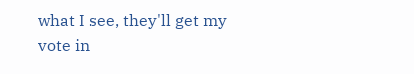what I see, they'll get my vote in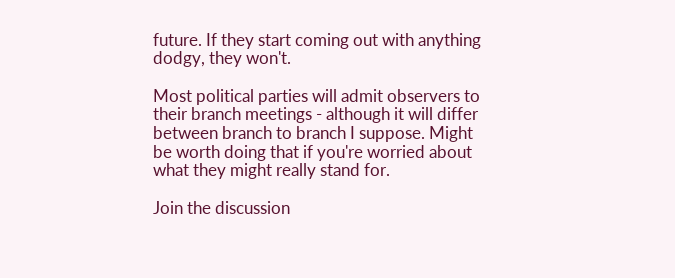future. If they start coming out with anything dodgy, they won't.

Most political parties will admit observers to their branch meetings - although it will differ between branch to branch I suppose. Might be worth doing that if you're worried about what they might really stand for.

Join the discussion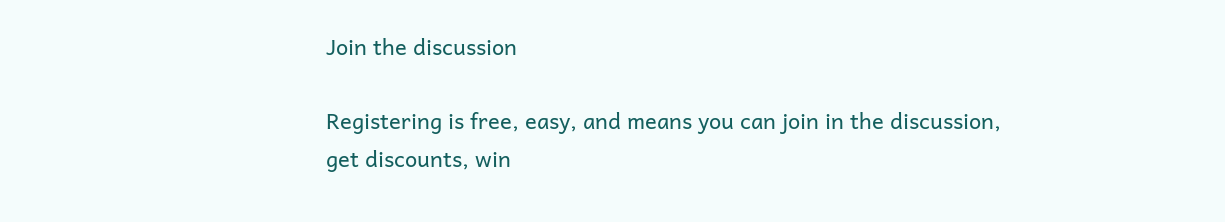Join the discussion

Registering is free, easy, and means you can join in the discussion, get discounts, win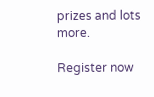prizes and lots more.

Register now